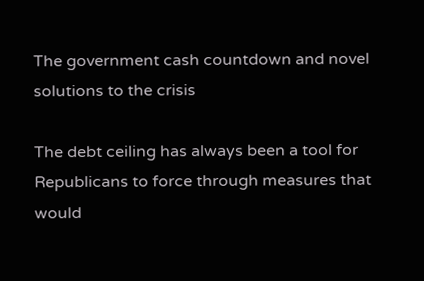The government cash countdown and novel solutions to the crisis

The debt ceiling has always been a tool for Republicans to force through measures that would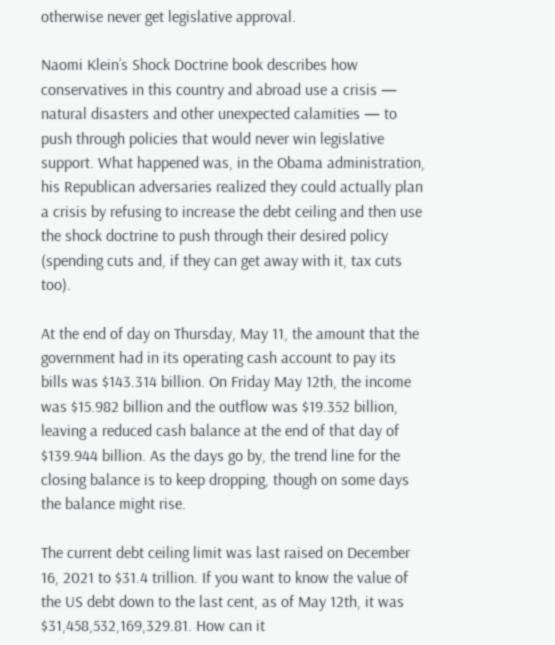otherwise never get legislative approval.

Naomi Klein’s Shock Doctrine book describes how conservatives in this country and abroad use a crisis — natural disasters and other unexpected calamities — to push through policies that would never win legislative support. What happened was, in the Obama administration, his Republican adversaries realized they could actually plan a crisis by refusing to increase the debt ceiling and then use the shock doctrine to push through their desired policy (spending cuts and, if they can get away with it, tax cuts too).

At the end of day on Thursday, May 11, the amount that the government had in its operating cash account to pay its bills was $143.314 billion. On Friday May 12th, the income was $15.982 billion and the outflow was $19.352 billion, leaving a reduced cash balance at the end of that day of $139.944 billion. As the days go by, the trend line for the closing balance is to keep dropping, though on some days the balance might rise.

The current debt ceiling limit was last raised on December 16, 2021 to $31.4 trillion. If you want to know the value of the US debt down to the last cent, as of May 12th, it was $31,458,532,169,329.81. How can it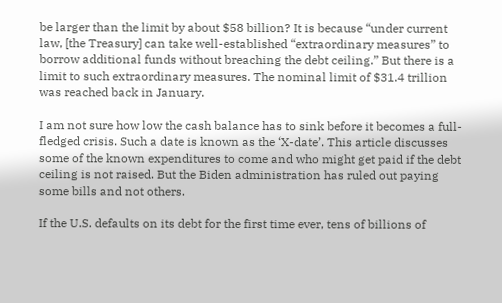be larger than the limit by about $58 billion? It is because “under current law, [the Treasury] can take well-established “extraordinary measures” to borrow additional funds without breaching the debt ceiling.” But there is a limit to such extraordinary measures. The nominal limit of $31.4 trillion was reached back in January.

I am not sure how low the cash balance has to sink before it becomes a full-fledged crisis. Such a date is known as the ‘X-date’. This article discusses some of the known expenditures to come and who might get paid if the debt ceiling is not raised. But the Biden administration has ruled out paying some bills and not others.

If the U.S. defaults on its debt for the first time ever, tens of billions of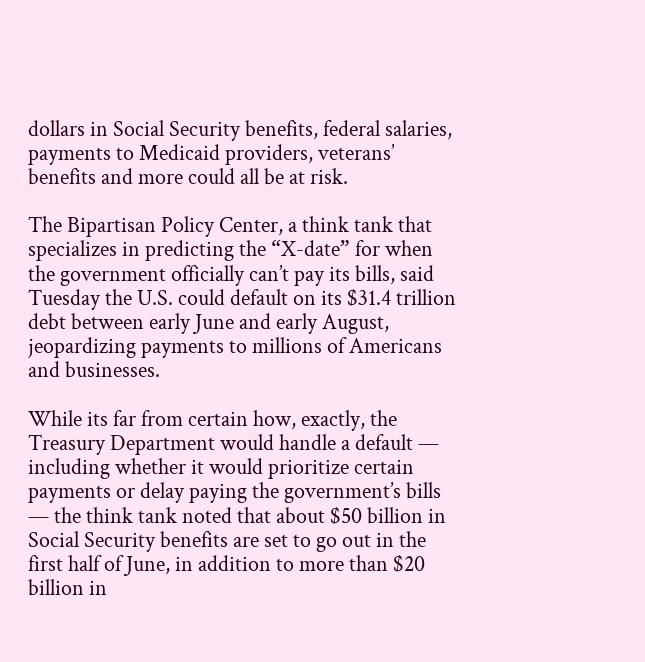dollars in Social Security benefits, federal salaries, payments to Medicaid providers, veterans’ benefits and more could all be at risk.

The Bipartisan Policy Center, a think tank that specializes in predicting the “X-date” for when the government officially can’t pay its bills, said Tuesday the U.S. could default on its $31.4 trillion debt between early June and early August, jeopardizing payments to millions of Americans and businesses.

While its far from certain how, exactly, the Treasury Department would handle a default — including whether it would prioritize certain payments or delay paying the government’s bills — the think tank noted that about $50 billion in Social Security benefits are set to go out in the first half of June, in addition to more than $20 billion in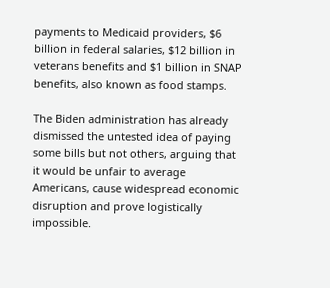payments to Medicaid providers, $6 billion in federal salaries, $12 billion in veterans benefits and $1 billion in SNAP benefits, also known as food stamps.

The Biden administration has already dismissed the untested idea of paying some bills but not others, arguing that it would be unfair to average Americans, cause widespread economic disruption and prove logistically impossible.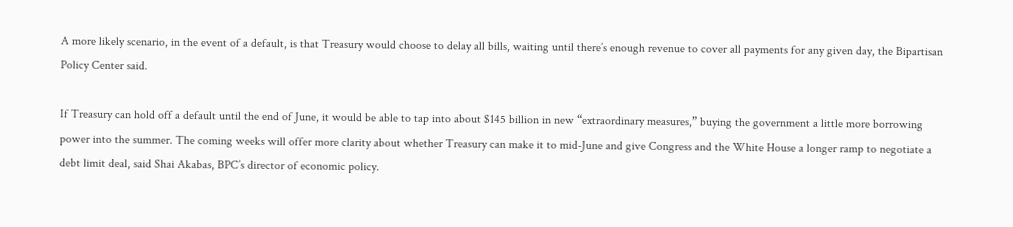A more likely scenario, in the event of a default, is that Treasury would choose to delay all bills, waiting until there’s enough revenue to cover all payments for any given day, the Bipartisan Policy Center said.

If Treasury can hold off a default until the end of June, it would be able to tap into about $145 billion in new “extraordinary measures,” buying the government a little more borrowing power into the summer. The coming weeks will offer more clarity about whether Treasury can make it to mid-June and give Congress and the White House a longer ramp to negotiate a debt limit deal, said Shai Akabas, BPC’s director of economic policy.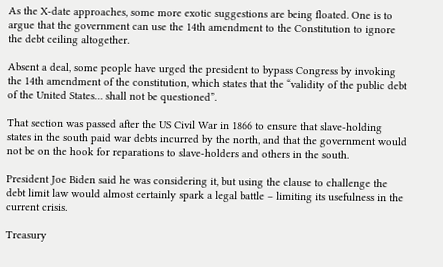As the X-date approaches, some more exotic suggestions are being floated. One is to argue that the government can use the 14th amendment to the Constitution to ignore the debt ceiling altogether.

Absent a deal, some people have urged the president to bypass Congress by invoking the 14th amendment of the constitution, which states that the “validity of the public debt of the United States… shall not be questioned”.

That section was passed after the US Civil War in 1866 to ensure that slave-holding states in the south paid war debts incurred by the north, and that the government would not be on the hook for reparations to slave-holders and others in the south.

President Joe Biden said he was considering it, but using the clause to challenge the debt limit law would almost certainly spark a legal battle – limiting its usefulness in the current crisis.

Treasury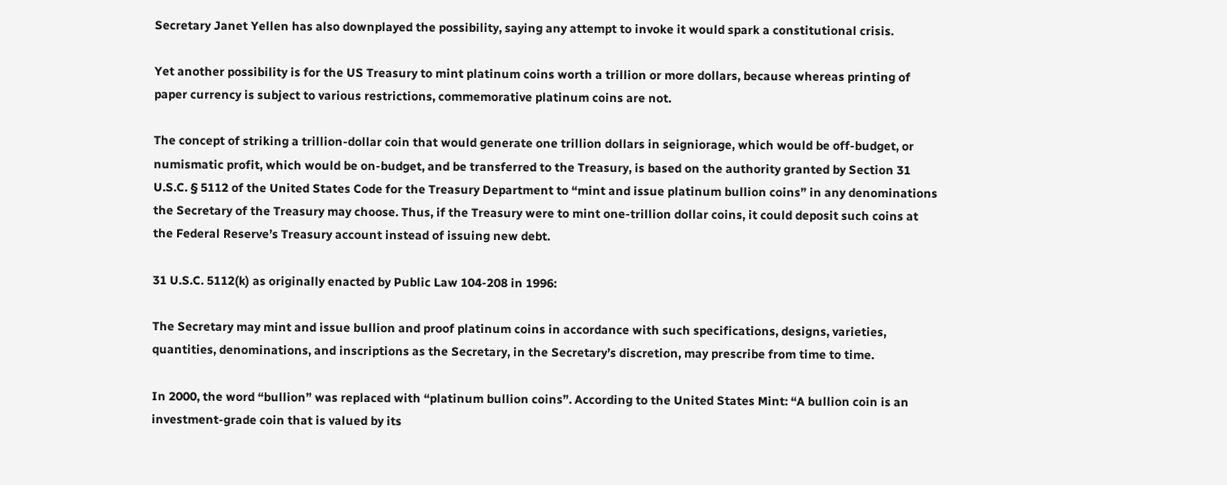Secretary Janet Yellen has also downplayed the possibility, saying any attempt to invoke it would spark a constitutional crisis.

Yet another possibility is for the US Treasury to mint platinum coins worth a trillion or more dollars, because whereas printing of paper currency is subject to various restrictions, commemorative platinum coins are not.

The concept of striking a trillion-dollar coin that would generate one trillion dollars in seigniorage, which would be off-budget, or numismatic profit, which would be on-budget, and be transferred to the Treasury, is based on the authority granted by Section 31 U.S.C. § 5112 of the United States Code for the Treasury Department to “mint and issue platinum bullion coins” in any denominations the Secretary of the Treasury may choose. Thus, if the Treasury were to mint one-trillion dollar coins, it could deposit such coins at the Federal Reserve’s Treasury account instead of issuing new debt.

31 U.S.C. 5112(k) as originally enacted by Public Law 104-208 in 1996:

The Secretary may mint and issue bullion and proof platinum coins in accordance with such specifications, designs, varieties, quantities, denominations, and inscriptions as the Secretary, in the Secretary’s discretion, may prescribe from time to time.

In 2000, the word “bullion” was replaced with “platinum bullion coins”. According to the United States Mint: “A bullion coin is an investment-grade coin that is valued by its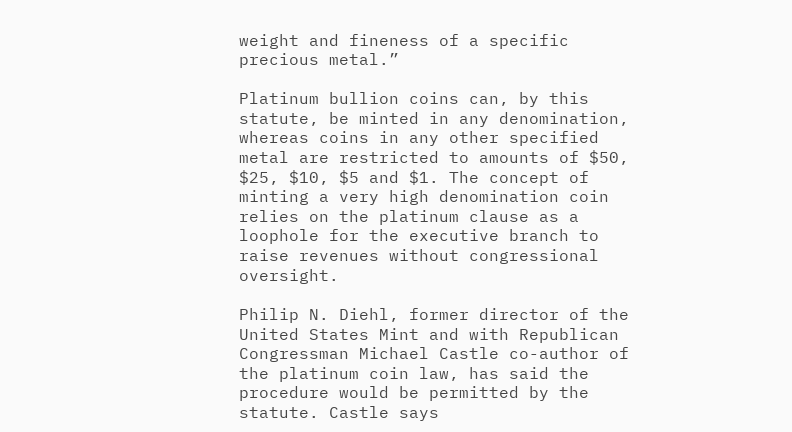weight and fineness of a specific precious metal.”

Platinum bullion coins can, by this statute, be minted in any denomination, whereas coins in any other specified metal are restricted to amounts of $50, $25, $10, $5 and $1. The concept of minting a very high denomination coin relies on the platinum clause as a loophole for the executive branch to raise revenues without congressional oversight.

Philip N. Diehl, former director of the United States Mint and with Republican Congressman Michael Castle co-author of the platinum coin law, has said the procedure would be permitted by the statute. Castle says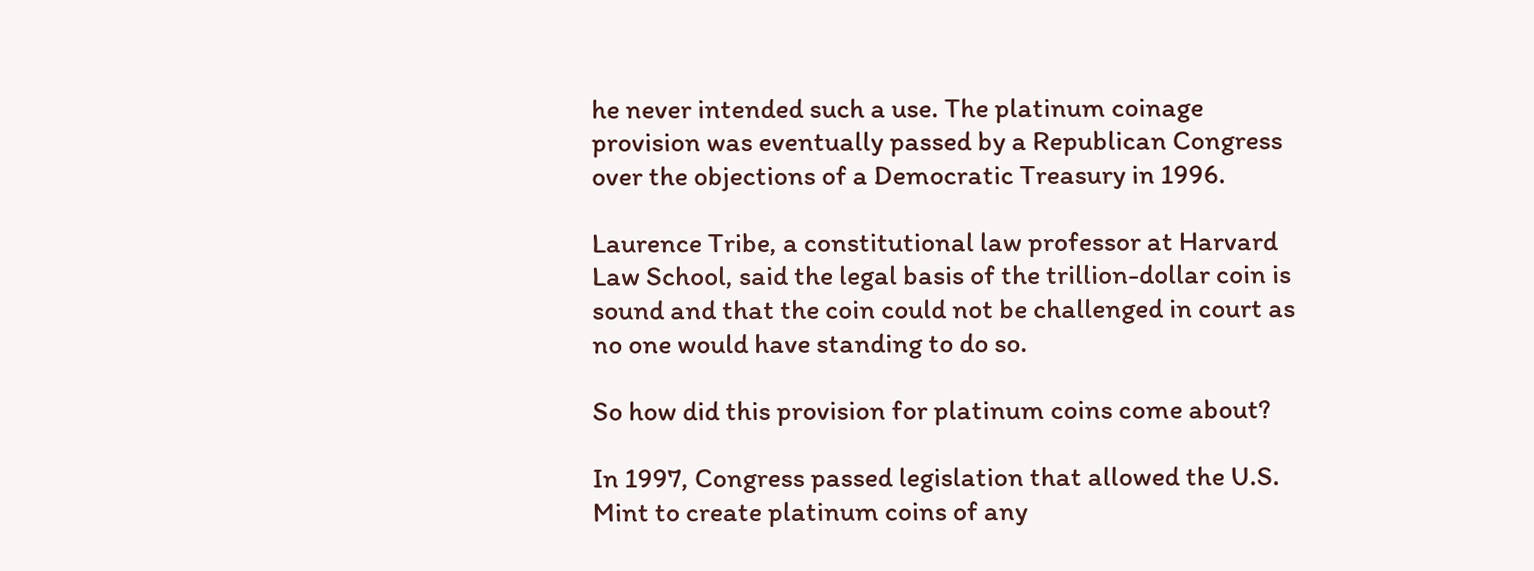he never intended such a use. The platinum coinage provision was eventually passed by a Republican Congress over the objections of a Democratic Treasury in 1996.

Laurence Tribe, a constitutional law professor at Harvard Law School, said the legal basis of the trillion-dollar coin is sound and that the coin could not be challenged in court as no one would have standing to do so.

So how did this provision for platinum coins come about?

In 1997, Congress passed legislation that allowed the U.S. Mint to create platinum coins of any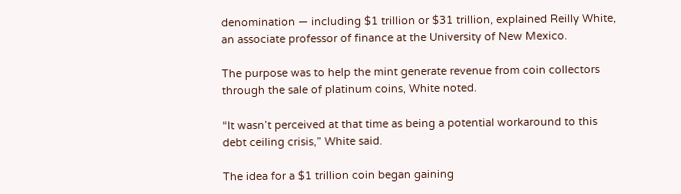denomination — including $1 trillion or $31 trillion, explained Reilly White, an associate professor of finance at the University of New Mexico.

The purpose was to help the mint generate revenue from coin collectors through the sale of platinum coins, White noted.

“It wasn’t perceived at that time as being a potential workaround to this debt ceiling crisis,” White said.

The idea for a $1 trillion coin began gaining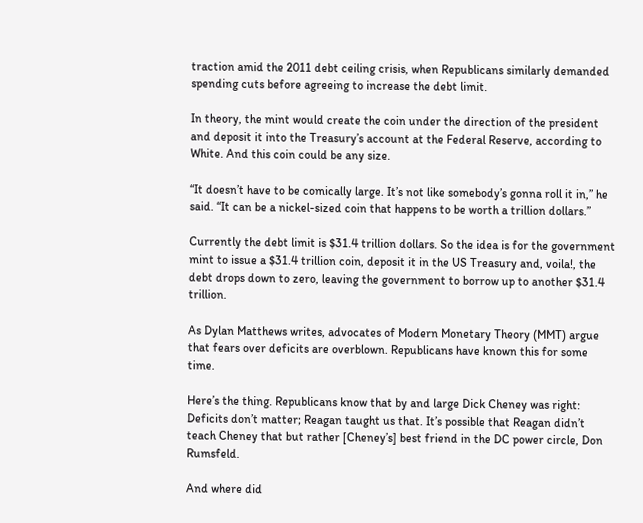traction amid the 2011 debt ceiling crisis, when Republicans similarly demanded spending cuts before agreeing to increase the debt limit.

In theory, the mint would create the coin under the direction of the president and deposit it into the Treasury’s account at the Federal Reserve, according to White. And this coin could be any size.

“It doesn’t have to be comically large. It’s not like somebody’s gonna roll it in,” he said. “It can be a nickel-sized coin that happens to be worth a trillion dollars.”

Currently the debt limit is $31.4 trillion dollars. So the idea is for the government mint to issue a $31.4 trillion coin, deposit it in the US Treasury and, voila!, the debt drops down to zero, leaving the government to borrow up to another $31.4 trillion.

As Dylan Matthews writes, advocates of Modern Monetary Theory (MMT) argue that fears over deficits are overblown. Republicans have known this for some time.

Here’s the thing. Republicans know that by and large Dick Cheney was right: Deficits don’t matter; Reagan taught us that. It’s possible that Reagan didn’t teach Cheney that but rather [Cheney’s] best friend in the DC power circle, Don Rumsfeld.

And where did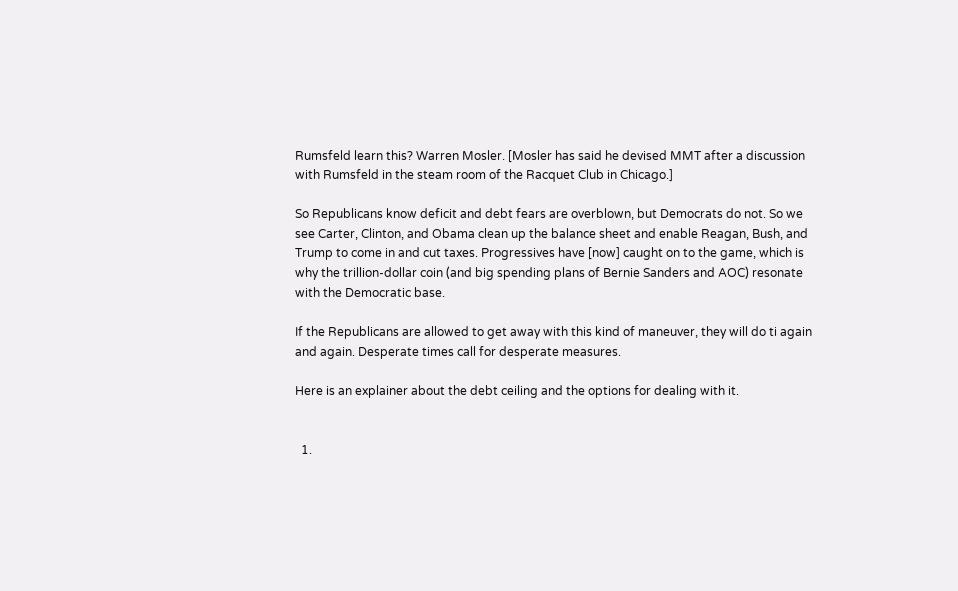Rumsfeld learn this? Warren Mosler. [Mosler has said he devised MMT after a discussion with Rumsfeld in the steam room of the Racquet Club in Chicago.]

So Republicans know deficit and debt fears are overblown, but Democrats do not. So we see Carter, Clinton, and Obama clean up the balance sheet and enable Reagan, Bush, and Trump to come in and cut taxes. Progressives have [now] caught on to the game, which is why the trillion-dollar coin (and big spending plans of Bernie Sanders and AOC) resonate with the Democratic base.

If the Republicans are allowed to get away with this kind of maneuver, they will do ti again and again. Desperate times call for desperate measures.

Here is an explainer about the debt ceiling and the options for dealing with it.


  1.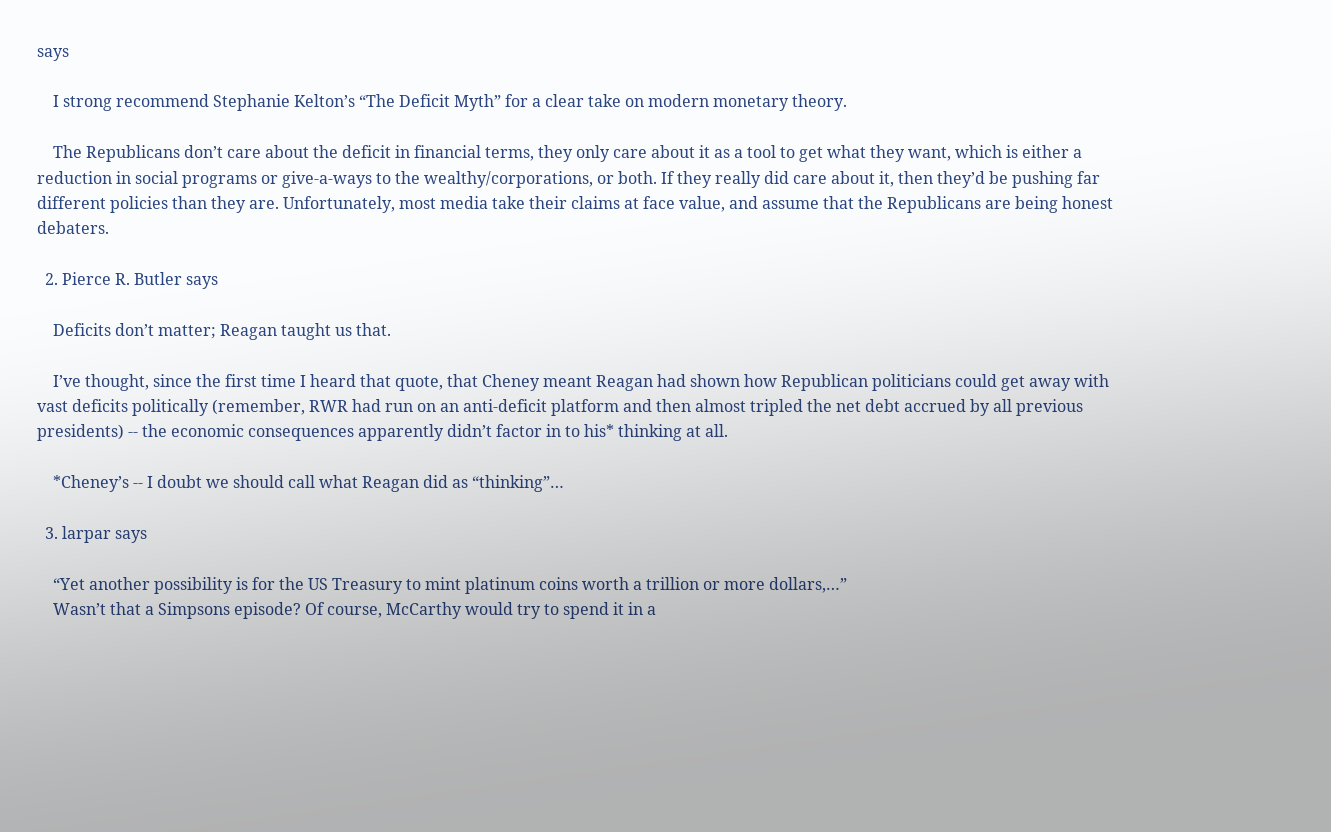says

    I strong recommend Stephanie Kelton’s “The Deficit Myth” for a clear take on modern monetary theory.

    The Republicans don’t care about the deficit in financial terms, they only care about it as a tool to get what they want, which is either a reduction in social programs or give-a-ways to the wealthy/corporations, or both. If they really did care about it, then they’d be pushing far different policies than they are. Unfortunately, most media take their claims at face value, and assume that the Republicans are being honest debaters.

  2. Pierce R. Butler says

    Deficits don’t matter; Reagan taught us that.

    I’ve thought, since the first time I heard that quote, that Cheney meant Reagan had shown how Republican politicians could get away with vast deficits politically (remember, RWR had run on an anti-deficit platform and then almost tripled the net debt accrued by all previous presidents) -- the economic consequences apparently didn’t factor in to his* thinking at all.

    *Cheney’s -- I doubt we should call what Reagan did as “thinking”…

  3. larpar says

    “Yet another possibility is for the US Treasury to mint platinum coins worth a trillion or more dollars,…”
    Wasn’t that a Simpsons episode? Of course, McCarthy would try to spend it in a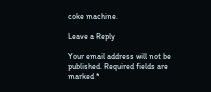coke machine.

Leave a Reply

Your email address will not be published. Required fields are marked *